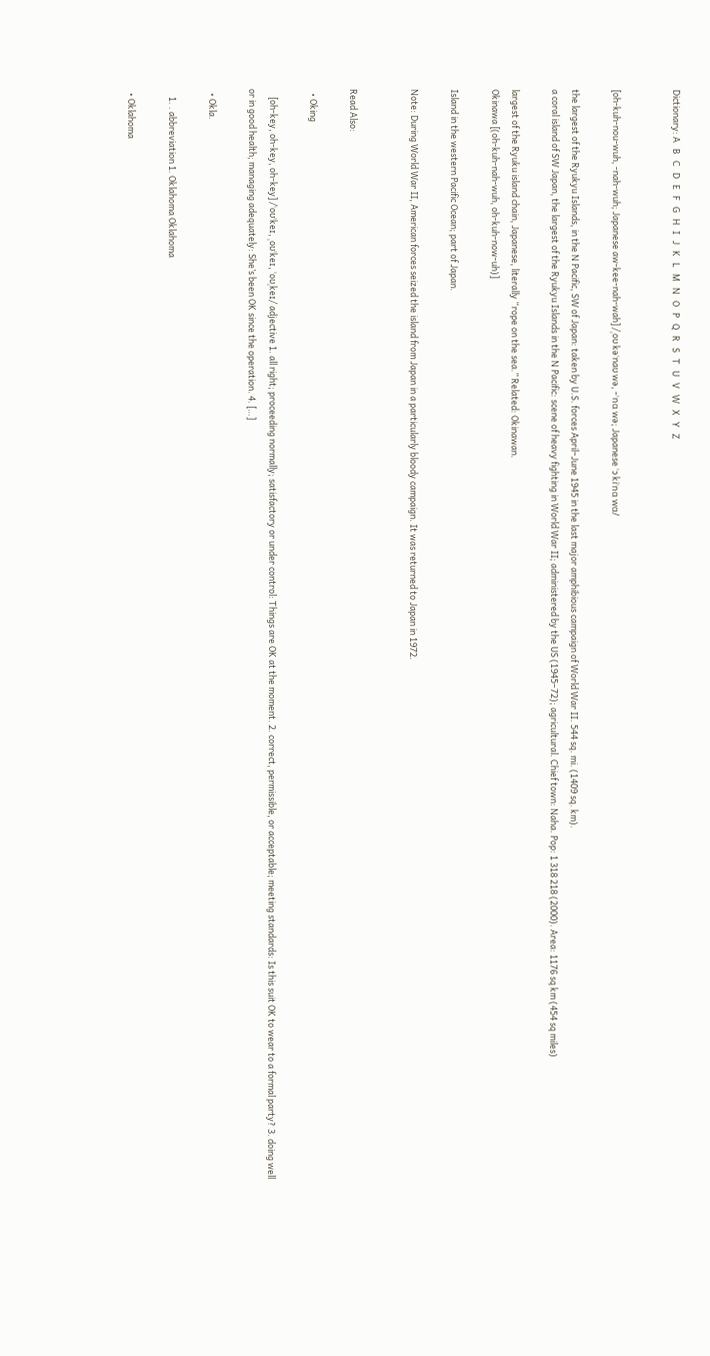Dictionary: A   B   C   D   E   F   G   H   I   J   K   L   M   N   O   P   Q   R   S   T   U   V   W   X   Y   Z


[oh-kuh-nou-wuh, -nah-wuh; Japanese aw-kee-nah-wah] /ˌoʊ kəˈnaʊ wə, -ˈnɑ wə; Japanese ˈɔ kiˈnɑ wɑ/

the largest of the Ryukyu Islands, in the N Pacific, SW of Japan: taken by U.S. forces April–June 1945 in the last major amphibious campaign of World War II. 544 sq. mi. (1409 sq. km).
a coral island of SW Japan, the largest of the Ryukyu Islands in the N Pacific: scene of heavy fighting in World War II; administered by the US (1945–72); agricultural. Chief town: Naha. Pop: 1 318 218 (2000). Area: 1176 sq km (454 sq miles)

largest of the Ryuku island chain, Japanese, literally “rope on the sea.” Related: Okinawan.
Okinawa [(oh-kuh-nah-wuh, oh-kuh-now-uh)]

Island in the western Pacific Ocean; part of Japan.

Note: During World War II, American forces seized the island from Japan in a particularly bloody campaign. It was returned to Japan in 1972.


Read Also:

  • Oking

    [oh-key, oh-key, oh-key] /ˈoʊˈkeɪ, ˌoʊˈkeɪ, ˈoʊˌkeɪ/ adjective 1. all right; proceeding normally; satisfactory or under control: Things are OK at the moment. 2. correct, permissible, or acceptable; meeting standards: Is this suit OK to wear to a formal party? 3. doing well or in good health; managing adequately: She’s been OK since the operation. 4. […]

  • Okla.

    1. . abbreviation 1. Oklahoma Oklahoma

  • Oklahoma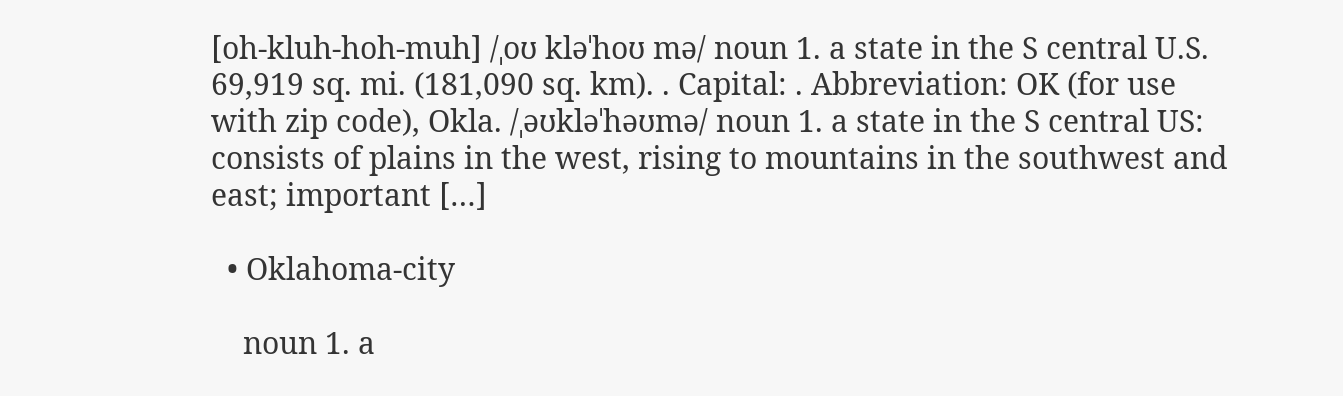[oh-kluh-hoh-muh] /ˌoʊ kləˈhoʊ mə/ noun 1. a state in the S central U.S. 69,919 sq. mi. (181,090 sq. km). . Capital: . Abbreviation: OK (for use with zip code), Okla. /ˌəʊkləˈhəʊmə/ noun 1. a state in the S central US: consists of plains in the west, rising to mountains in the southwest and east; important […]

  • Oklahoma-city

    noun 1. a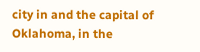city in and the capital of Oklahoma, in the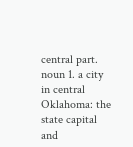central part. noun 1. a city in central Oklahoma: the state capital and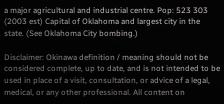a major agricultural and industrial centre. Pop: 523 303 (2003 est) Capital of Oklahoma and largest city in the state. (See Oklahoma City bombing.)

Disclaimer: Okinawa definition / meaning should not be considered complete, up to date, and is not intended to be used in place of a visit, consultation, or advice of a legal, medical, or any other professional. All content on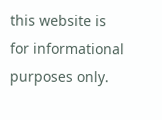this website is for informational purposes only.